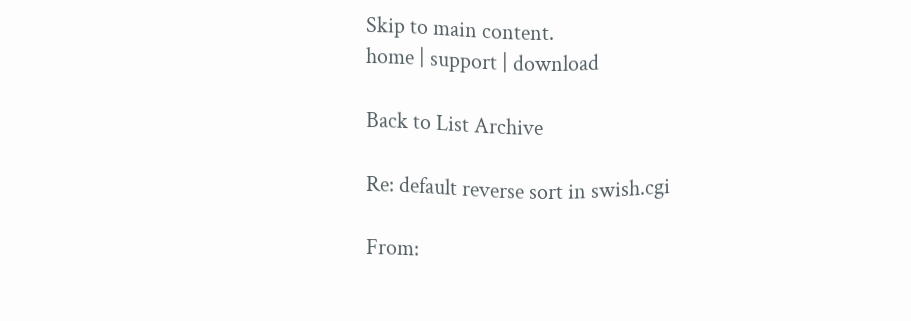Skip to main content.
home | support | download

Back to List Archive

Re: default reverse sort in swish.cgi

From: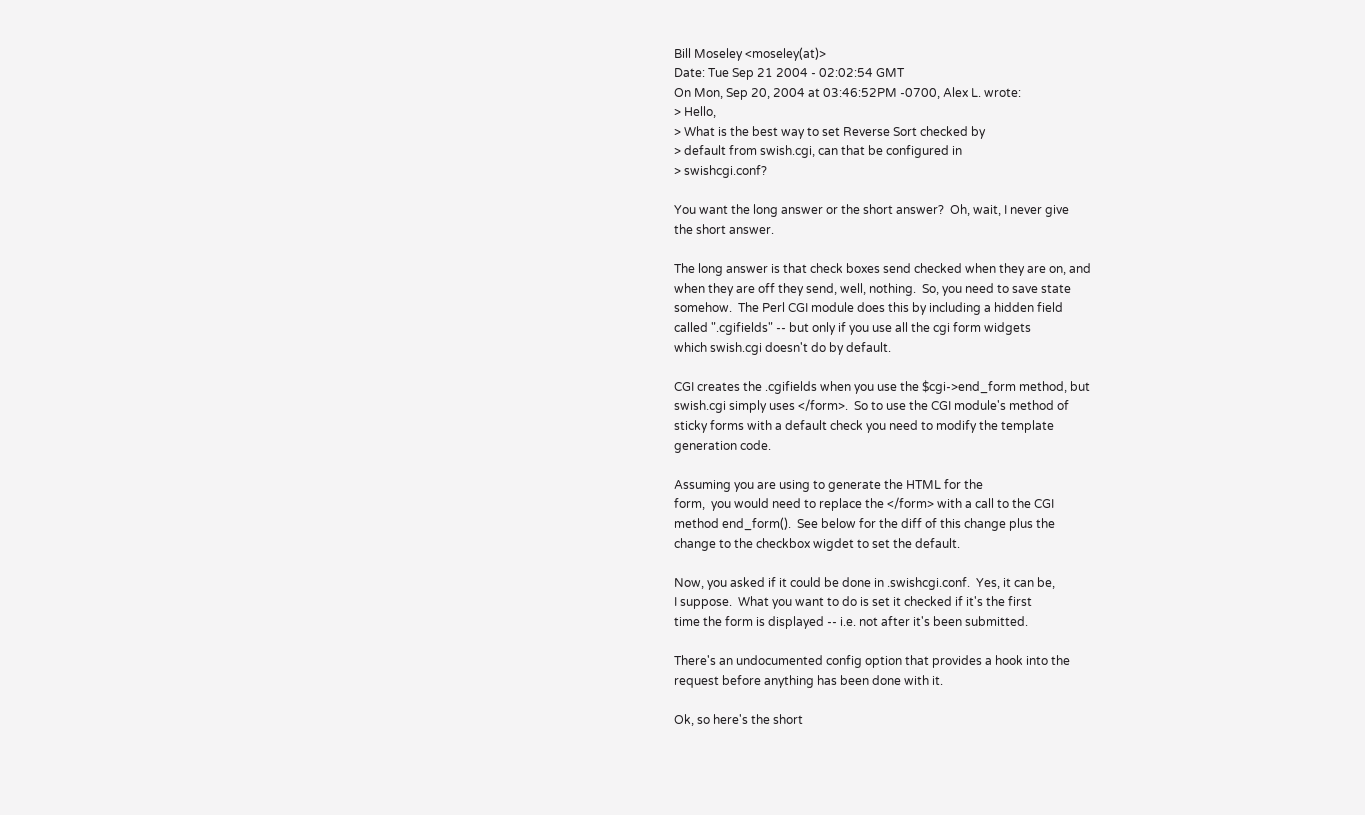Bill Moseley <moseley(at)>
Date: Tue Sep 21 2004 - 02:02:54 GMT
On Mon, Sep 20, 2004 at 03:46:52PM -0700, Alex L. wrote:
> Hello,
> What is the best way to set Reverse Sort checked by
> default from swish.cgi, can that be configured in
> swishcgi.conf?

You want the long answer or the short answer?  Oh, wait, I never give
the short answer.

The long answer is that check boxes send checked when they are on, and
when they are off they send, well, nothing.  So, you need to save state
somehow.  The Perl CGI module does this by including a hidden field
called ".cgifields" -- but only if you use all the cgi form widgets
which swish.cgi doesn't do by default.

CGI creates the .cgifields when you use the $cgi->end_form method, but
swish.cgi simply uses </form>.  So to use the CGI module's method of
sticky forms with a default check you need to modify the template
generation code.

Assuming you are using to generate the HTML for the
form,  you would need to replace the </form> with a call to the CGI
method end_form().  See below for the diff of this change plus the
change to the checkbox wigdet to set the default.

Now, you asked if it could be done in .swishcgi.conf.  Yes, it can be,
I suppose.  What you want to do is set it checked if it's the first
time the form is displayed -- i.e. not after it's been submitted.

There's an undocumented config option that provides a hook into the
request before anything has been done with it.

Ok, so here's the short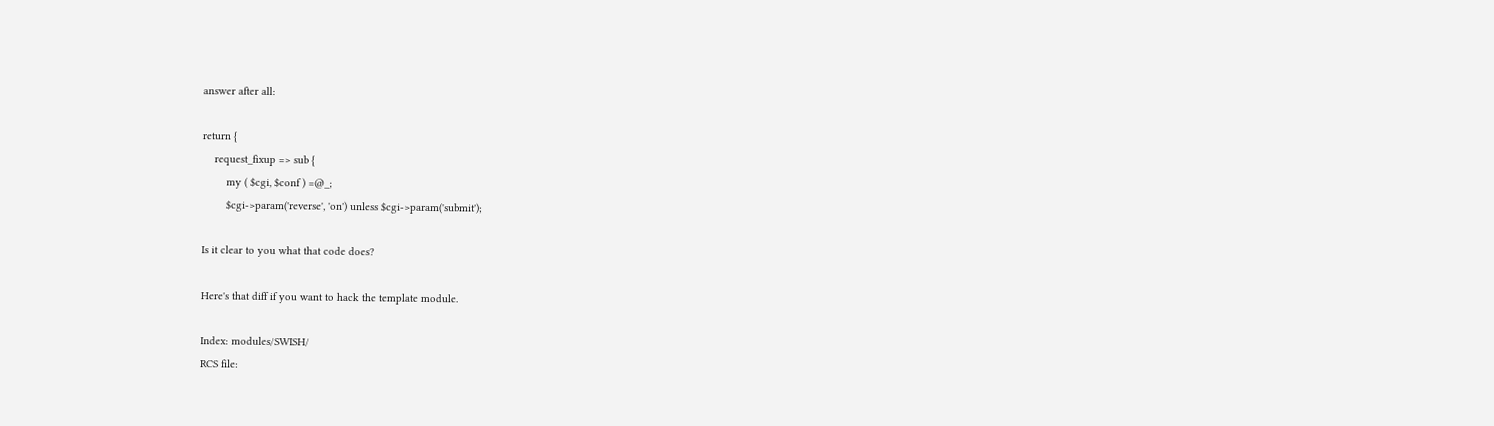answer after all:

return {
    request_fixup => sub {
        my ( $cgi, $conf ) =@_;
        $cgi->param('reverse', 'on') unless $cgi->param('submit');

Is it clear to you what that code does?

Here's that diff if you want to hack the template module.

Index: modules/SWISH/
RCS file: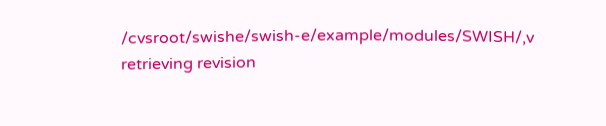/cvsroot/swishe/swish-e/example/modules/SWISH/,v
retrieving revision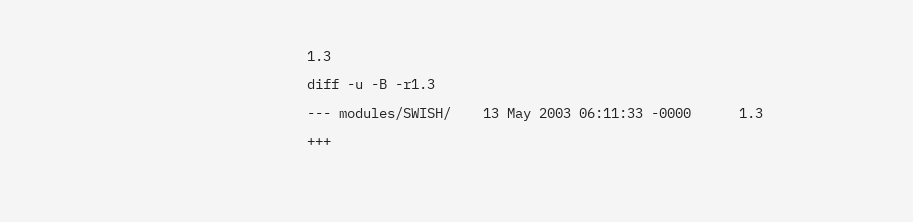1.3
diff -u -B -r1.3
--- modules/SWISH/    13 May 2003 06:11:33 -0000      1.3
+++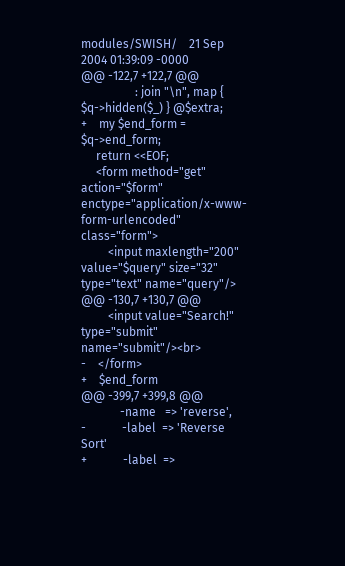modules/SWISH/    21 Sep 2004 01:39:09 -0000
@@ -122,7 +122,7 @@
                  : join "\n", map { $q->hidden($_) } @$extra;
+    my $end_form = $q->end_form;
     return <<EOF;
     <form method="get" action="$form" enctype="application/x-www-form-urlencoded" class="form">
         <input maxlength="200" value="$query" size="32" type="text" name="query"/>
@@ -130,7 +130,7 @@
         <input value="Search!" type="submit" name="submit"/><br>
-    </form>
+    $end_form
@@ -399,7 +399,8 @@
             -name   => 'reverse',
-            -label  => 'Reverse Sort'
+            -label  =>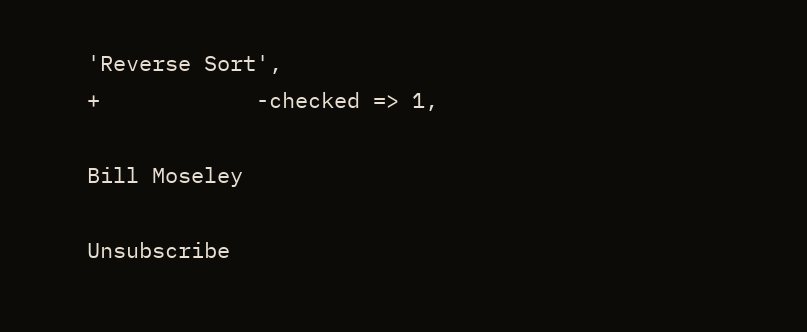'Reverse Sort',
+            -checked => 1,

Bill Moseley

Unsubscribe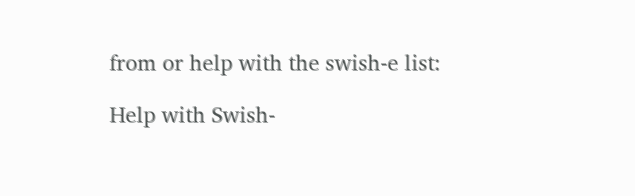from or help with the swish-e list:

Help with Swish-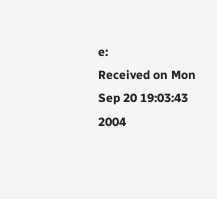e:
Received on Mon Sep 20 19:03:43 2004